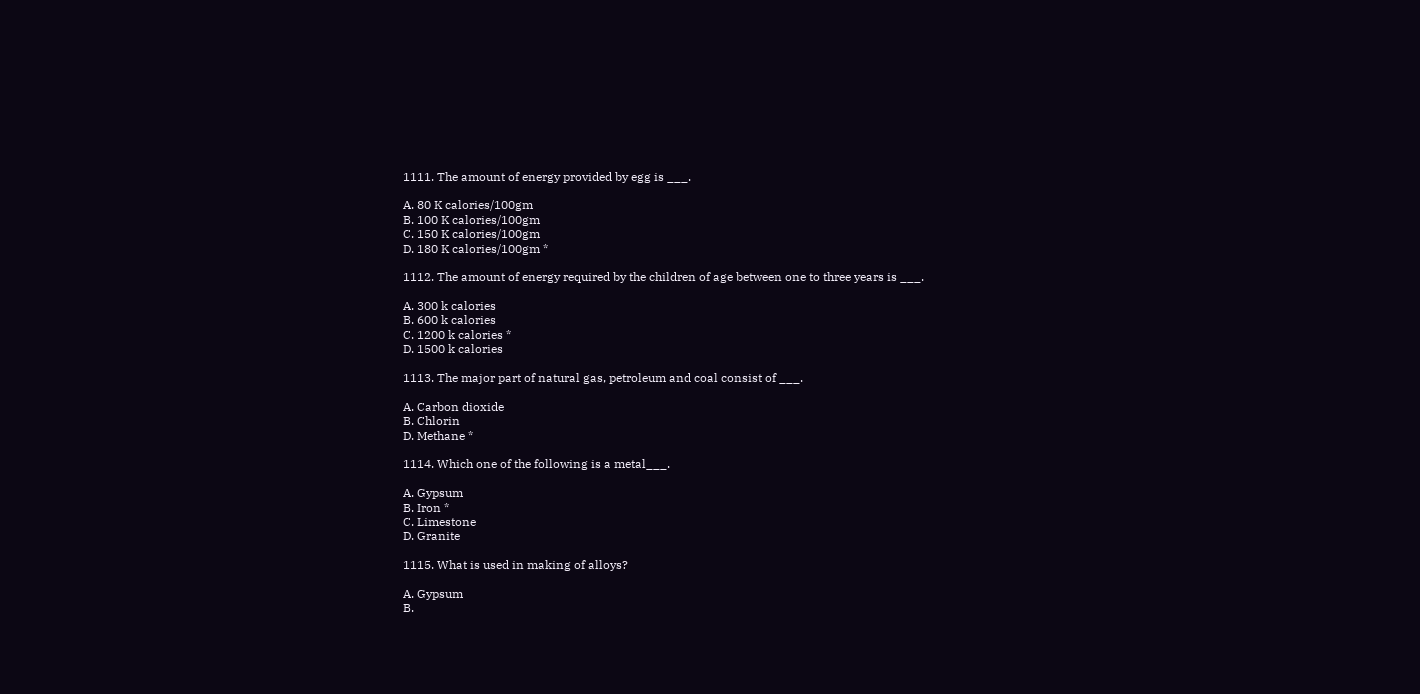1111. The amount of energy provided by egg is ___.

A. 80 K calories/100gm
B. 100 K calories/100gm
C. 150 K calories/100gm
D. 180 K calories/100gm *

1112. The amount of energy required by the children of age between one to three years is ___.

A. 300 k calories
B. 600 k calories
C. 1200 k calories *
D. 1500 k calories

1113. The major part of natural gas, petroleum and coal consist of ___.

A. Carbon dioxide
B. Chlorin
D. Methane *

1114. Which one of the following is a metal___.

A. Gypsum
B. Iron *
C. Limestone
D. Granite

1115. What is used in making of alloys?

A. Gypsum
B.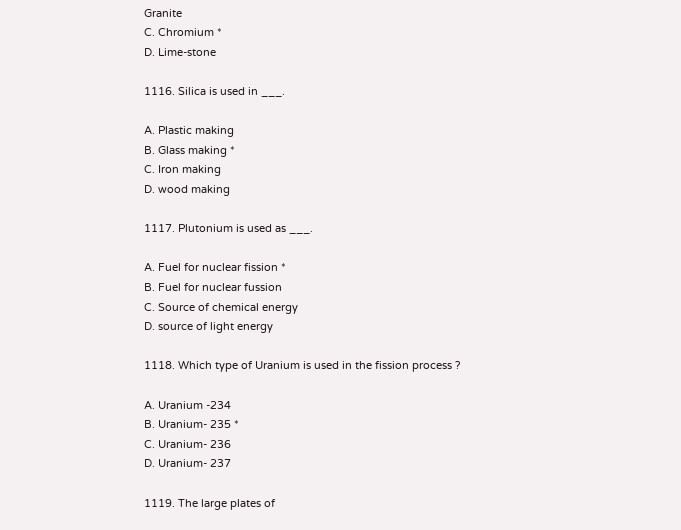Granite
C. Chromium *
D. Lime-stone

1116. Silica is used in ___.

A. Plastic making
B. Glass making *
C. Iron making
D. wood making

1117. Plutonium is used as ___.

A. Fuel for nuclear fission *
B. Fuel for nuclear fussion
C. Source of chemical energy
D. source of light energy

1118. Which type of Uranium is used in the fission process ?

A. Uranium -234
B. Uranium- 235 *
C. Uranium- 236
D. Uranium- 237

1119. The large plates of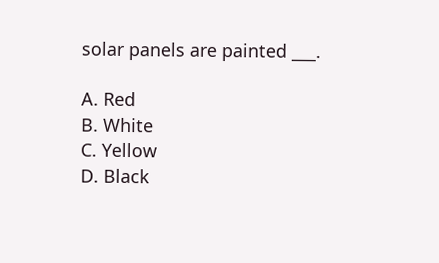solar panels are painted ___.

A. Red
B. White
C. Yellow
D. Black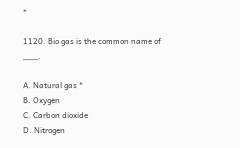*

1120. Bio gas is the common name of ___.

A. Natural gas *
B. Oxygen
C. Carbon dioxide
D. Nitrogen